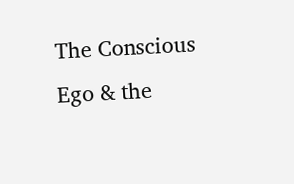The Conscious Ego & the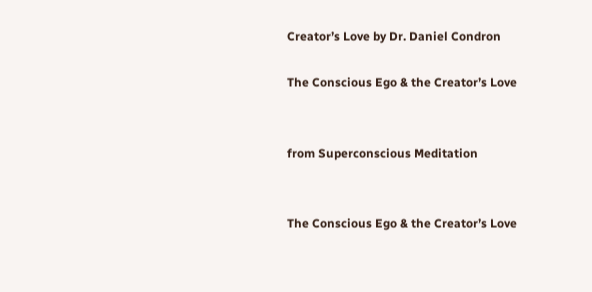Creator’s Love by Dr. Daniel Condron

The Conscious Ego & the Creator’s Love


from Superconscious Meditation


The Conscious Ego & the Creator’s Love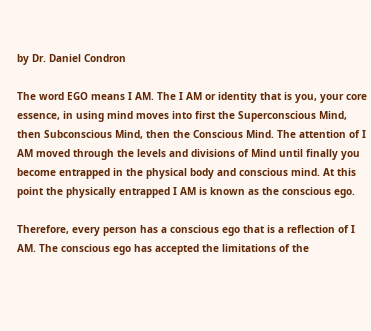by Dr. Daniel Condron

The word EGO means I AM. The I AM or identity that is you, your core essence, in using mind moves into first the Superconscious Mind, then Subconscious Mind, then the Conscious Mind. The attention of I AM moved through the levels and divisions of Mind until finally you become entrapped in the physical body and conscious mind. At this point the physically entrapped I AM is known as the conscious ego.

Therefore, every person has a conscious ego that is a reflection of I AM. The conscious ego has accepted the limitations of the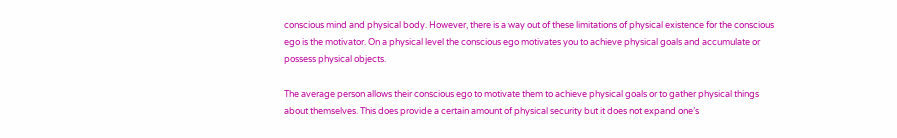conscious mind and physical body. However, there is a way out of these limitations of physical existence for the conscious ego is the motivator. On a physical level the conscious ego motivates you to achieve physical goals and accumulate or possess physical objects.

The average person allows their conscious ego to motivate them to achieve physical goals or to gather physical things about themselves. This does provide a certain amount of physical security but it does not expand one’s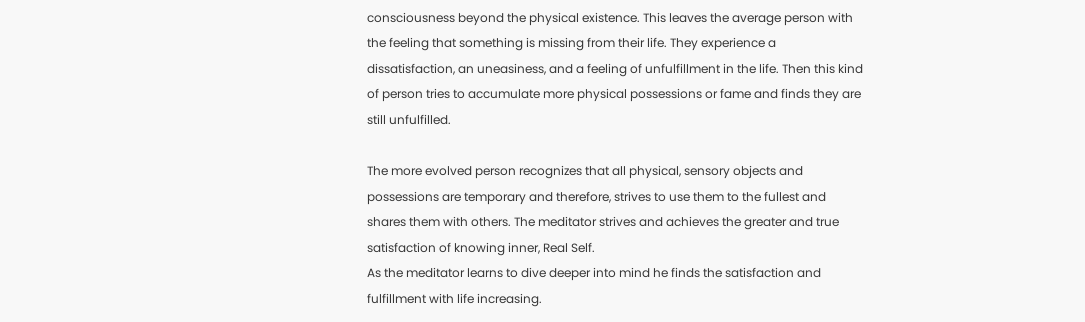consciousness beyond the physical existence. This leaves the average person with the feeling that something is missing from their life. They experience a dissatisfaction, an uneasiness, and a feeling of unfulfillment in the life. Then this kind of person tries to accumulate more physical possessions or fame and finds they are still unfulfilled.

The more evolved person recognizes that all physical, sensory objects and possessions are temporary and therefore, strives to use them to the fullest and shares them with others. The meditator strives and achieves the greater and true satisfaction of knowing inner, Real Self.
As the meditator learns to dive deeper into mind he finds the satisfaction and fulfillment with life increasing.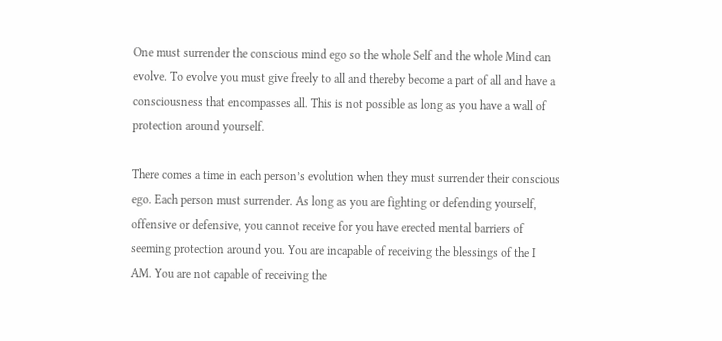One must surrender the conscious mind ego so the whole Self and the whole Mind can evolve. To evolve you must give freely to all and thereby become a part of all and have a consciousness that encompasses all. This is not possible as long as you have a wall of protection around yourself.

There comes a time in each person’s evolution when they must surrender their conscious ego. Each person must surrender. As long as you are fighting or defending yourself, offensive or defensive, you cannot receive for you have erected mental barriers of seeming protection around you. You are incapable of receiving the blessings of the I AM. You are not capable of receiving the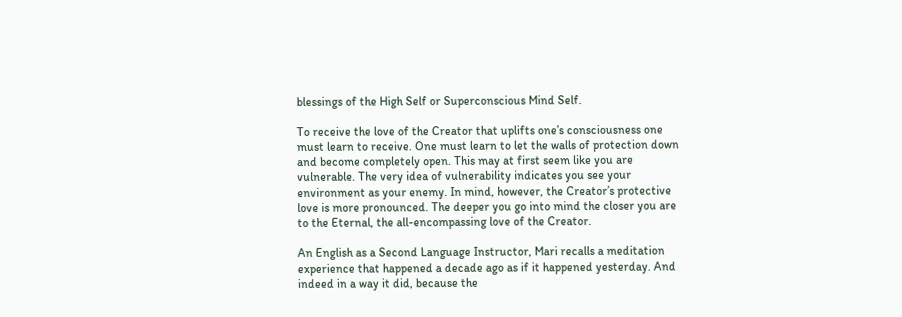blessings of the High Self or Superconscious Mind Self.

To receive the love of the Creator that uplifts one’s consciousness one must learn to receive. One must learn to let the walls of protection down and become completely open. This may at first seem like you are vulnerable. The very idea of vulnerability indicates you see your environment as your enemy. In mind, however, the Creator’s protective love is more pronounced. The deeper you go into mind the closer you are to the Eternal, the all-encompassing love of the Creator.

An English as a Second Language Instructor, Mari recalls a meditation experience that happened a decade ago as if it happened yesterday. And indeed in a way it did, because the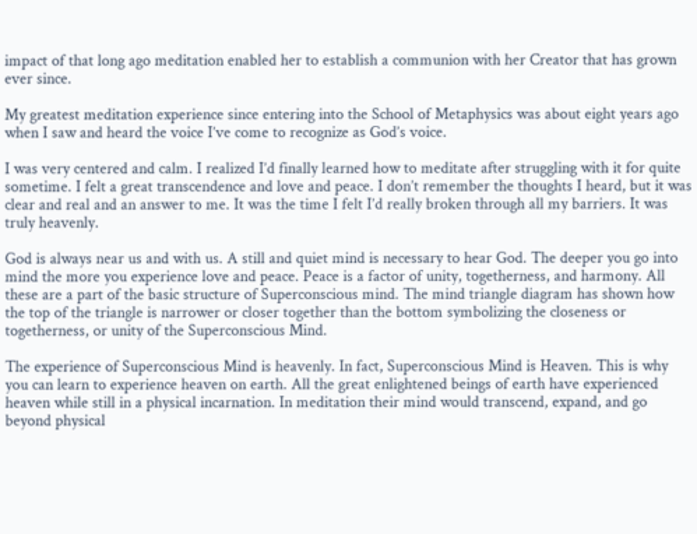impact of that long ago meditation enabled her to establish a communion with her Creator that has grown ever since.

My greatest meditation experience since entering into the School of Metaphysics was about eight years ago when I saw and heard the voice I’ve come to recognize as God’s voice.

I was very centered and calm. I realized I’d finally learned how to meditate after struggling with it for quite sometime. I felt a great transcendence and love and peace. I don’t remember the thoughts I heard, but it was clear and real and an answer to me. It was the time I felt I’d really broken through all my barriers. It was truly heavenly.

God is always near us and with us. A still and quiet mind is necessary to hear God. The deeper you go into mind the more you experience love and peace. Peace is a factor of unity, togetherness, and harmony. All these are a part of the basic structure of Superconscious mind. The mind triangle diagram has shown how the top of the triangle is narrower or closer together than the bottom symbolizing the closeness or togetherness, or unity of the Superconscious Mind.

The experience of Superconscious Mind is heavenly. In fact, Superconscious Mind is Heaven. This is why you can learn to experience heaven on earth. All the great enlightened beings of earth have experienced heaven while still in a physical incarnation. In meditation their mind would transcend, expand, and go beyond physical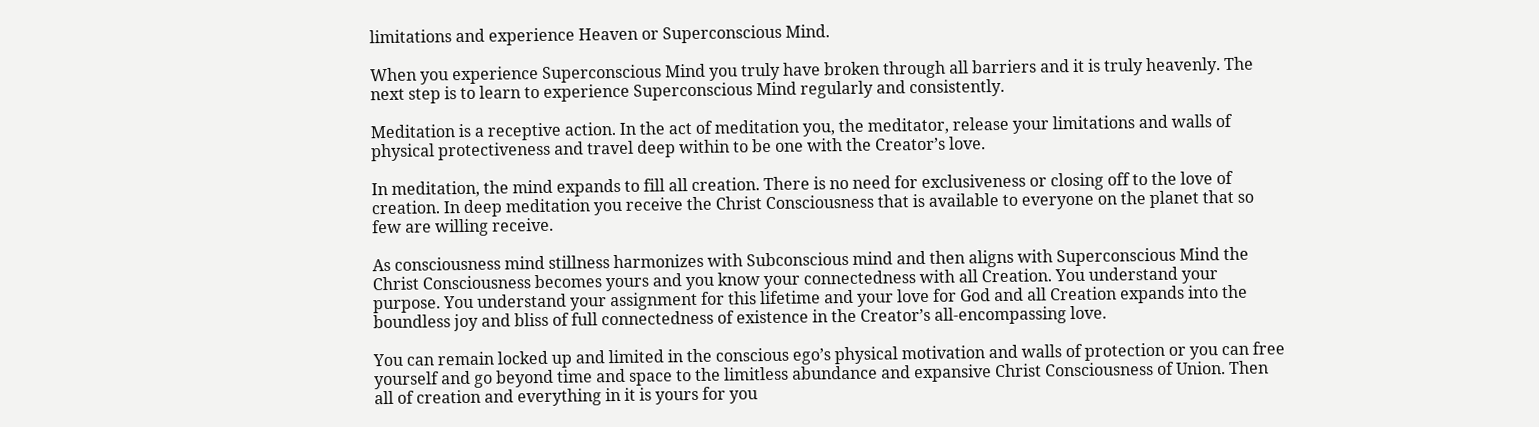limitations and experience Heaven or Superconscious Mind.

When you experience Superconscious Mind you truly have broken through all barriers and it is truly heavenly. The next step is to learn to experience Superconscious Mind regularly and consistently.

Meditation is a receptive action. In the act of meditation you, the meditator, release your limitations and walls of physical protectiveness and travel deep within to be one with the Creator’s love.

In meditation, the mind expands to fill all creation. There is no need for exclusiveness or closing off to the love of creation. In deep meditation you receive the Christ Consciousness that is available to everyone on the planet that so few are willing receive.

As consciousness mind stillness harmonizes with Subconscious mind and then aligns with Superconscious Mind the Christ Consciousness becomes yours and you know your connectedness with all Creation. You understand your purpose. You understand your assignment for this lifetime and your love for God and all Creation expands into the boundless joy and bliss of full connectedness of existence in the Creator’s all-encompassing love.

You can remain locked up and limited in the conscious ego’s physical motivation and walls of protection or you can free yourself and go beyond time and space to the limitless abundance and expansive Christ Consciousness of Union. Then all of creation and everything in it is yours for you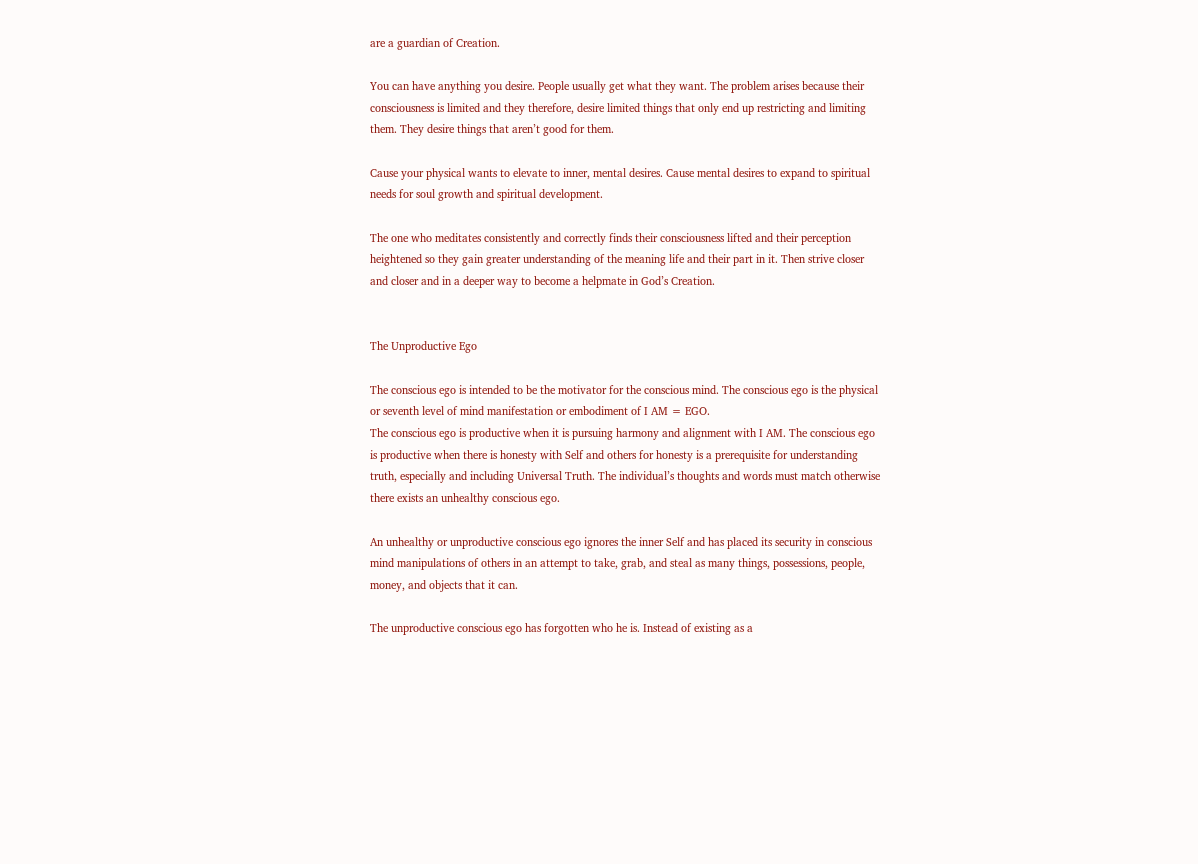are a guardian of Creation.

You can have anything you desire. People usually get what they want. The problem arises because their consciousness is limited and they therefore, desire limited things that only end up restricting and limiting them. They desire things that aren’t good for them.

Cause your physical wants to elevate to inner, mental desires. Cause mental desires to expand to spiritual needs for soul growth and spiritual development.

The one who meditates consistently and correctly finds their consciousness lifted and their perception heightened so they gain greater understanding of the meaning life and their part in it. Then strive closer and closer and in a deeper way to become a helpmate in God’s Creation.


The Unproductive Ego

The conscious ego is intended to be the motivator for the conscious mind. The conscious ego is the physical or seventh level of mind manifestation or embodiment of I AM = EGO.
The conscious ego is productive when it is pursuing harmony and alignment with I AM. The conscious ego is productive when there is honesty with Self and others for honesty is a prerequisite for understanding truth, especially and including Universal Truth. The individual’s thoughts and words must match otherwise there exists an unhealthy conscious ego.

An unhealthy or unproductive conscious ego ignores the inner Self and has placed its security in conscious mind manipulations of others in an attempt to take, grab, and steal as many things, possessions, people, money, and objects that it can.

The unproductive conscious ego has forgotten who he is. Instead of existing as a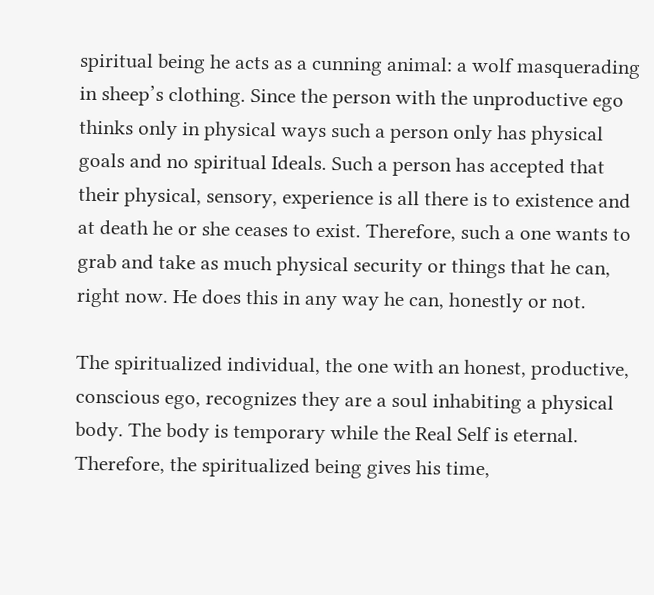spiritual being he acts as a cunning animal: a wolf masquerading in sheep’s clothing. Since the person with the unproductive ego thinks only in physical ways such a person only has physical goals and no spiritual Ideals. Such a person has accepted that their physical, sensory, experience is all there is to existence and at death he or she ceases to exist. Therefore, such a one wants to grab and take as much physical security or things that he can, right now. He does this in any way he can, honestly or not.

The spiritualized individual, the one with an honest, productive, conscious ego, recognizes they are a soul inhabiting a physical body. The body is temporary while the Real Self is eternal. Therefore, the spiritualized being gives his time,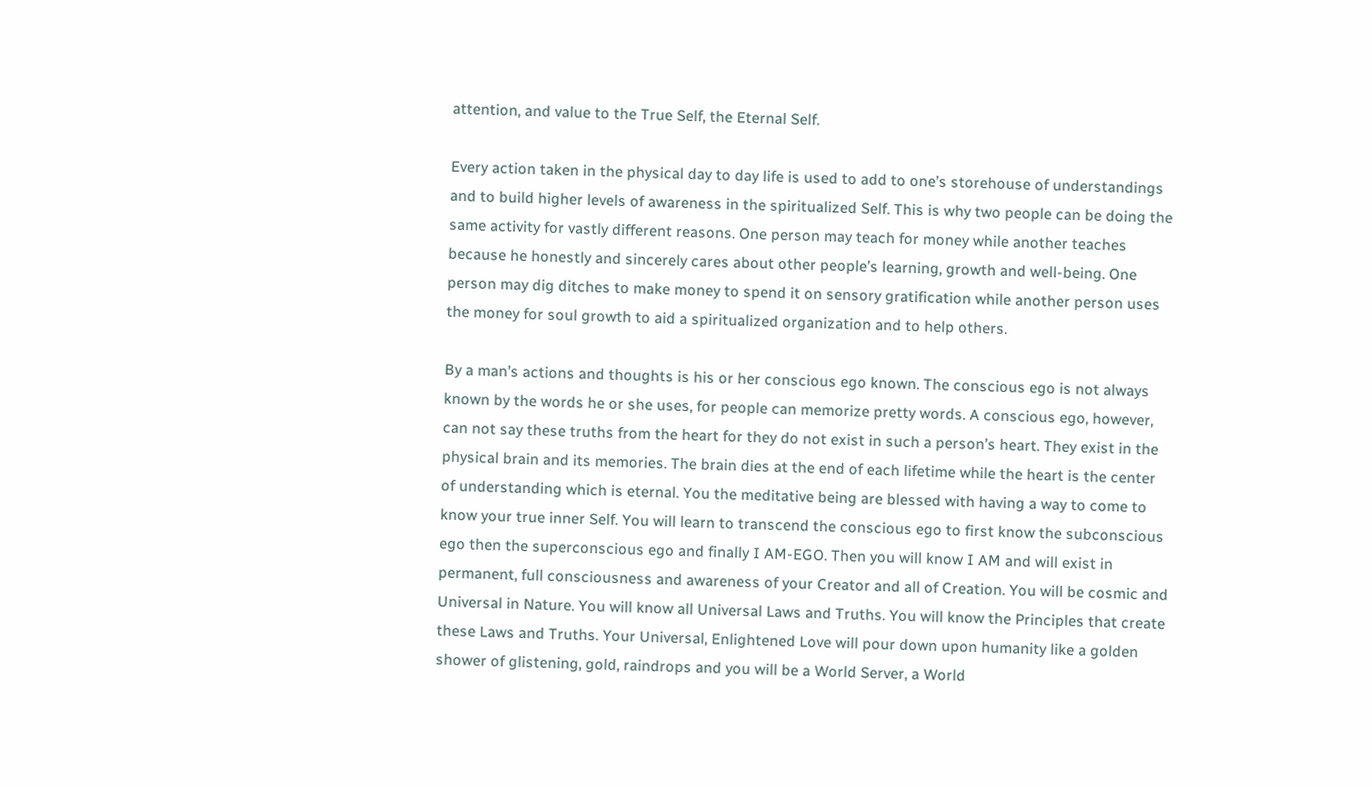attention, and value to the True Self, the Eternal Self.

Every action taken in the physical day to day life is used to add to one’s storehouse of understandings and to build higher levels of awareness in the spiritualized Self. This is why two people can be doing the same activity for vastly different reasons. One person may teach for money while another teaches because he honestly and sincerely cares about other people’s learning, growth and well-being. One person may dig ditches to make money to spend it on sensory gratification while another person uses the money for soul growth to aid a spiritualized organization and to help others.

By a man’s actions and thoughts is his or her conscious ego known. The conscious ego is not always known by the words he or she uses, for people can memorize pretty words. A conscious ego, however, can not say these truths from the heart for they do not exist in such a person’s heart. They exist in the physical brain and its memories. The brain dies at the end of each lifetime while the heart is the center of understanding which is eternal. You the meditative being are blessed with having a way to come to know your true inner Self. You will learn to transcend the conscious ego to first know the subconscious ego then the superconscious ego and finally I AM-EGO. Then you will know I AM and will exist in permanent, full consciousness and awareness of your Creator and all of Creation. You will be cosmic and Universal in Nature. You will know all Universal Laws and Truths. You will know the Principles that create these Laws and Truths. Your Universal, Enlightened Love will pour down upon humanity like a golden shower of glistening, gold, raindrops and you will be a World Server, a World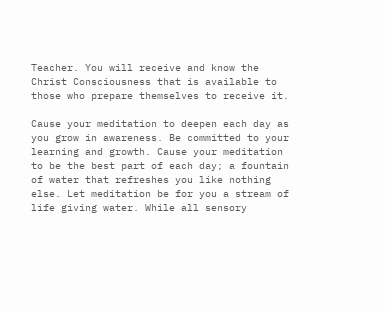Teacher. You will receive and know the Christ Consciousness that is available to those who prepare themselves to receive it.

Cause your meditation to deepen each day as you grow in awareness. Be committed to your learning and growth. Cause your meditation to be the best part of each day; a fountain of water that refreshes you like nothing else. Let meditation be for you a stream of life giving water. While all sensory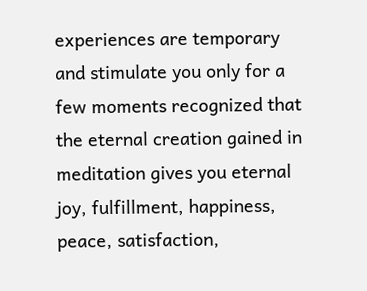experiences are temporary and stimulate you only for a few moments recognized that the eternal creation gained in meditation gives you eternal joy, fulfillment, happiness, peace, satisfaction,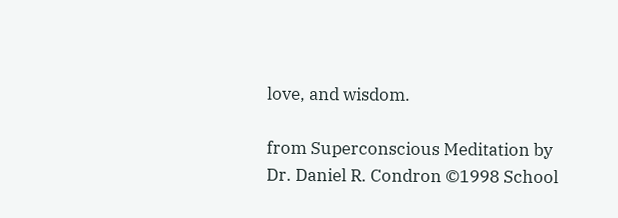love, and wisdom.

from Superconscious Meditation by Dr. Daniel R. Condron ©1998 School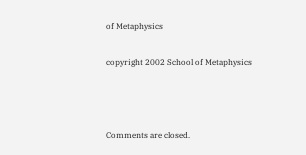of Metaphysics

copyright 2002 School of Metaphysics



Comments are closed.